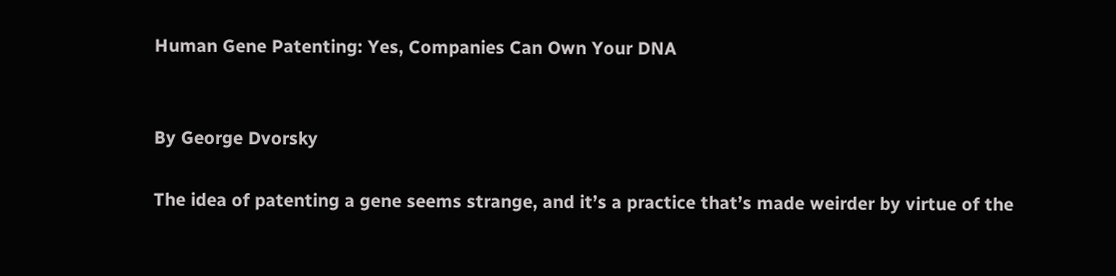Human Gene Patenting: Yes, Companies Can Own Your DNA


By George Dvorsky

The idea of patenting a gene seems strange, and it’s a practice that’s made weirder by virtue of the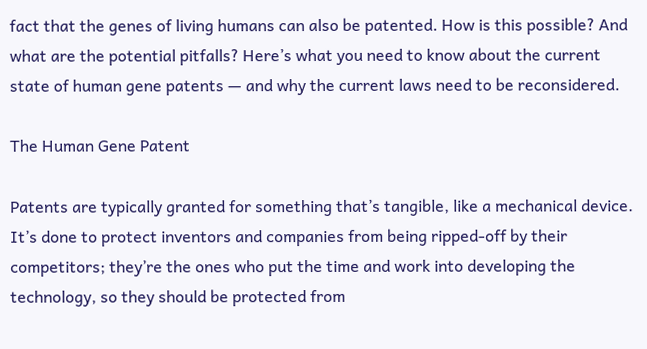fact that the genes of living humans can also be patented. How is this possible? And what are the potential pitfalls? Here’s what you need to know about the current state of human gene patents — and why the current laws need to be reconsidered.

The Human Gene Patent

Patents are typically granted for something that’s tangible, like a mechanical device. It’s done to protect inventors and companies from being ripped-off by their competitors; they’re the ones who put the time and work into developing the technology, so they should be protected from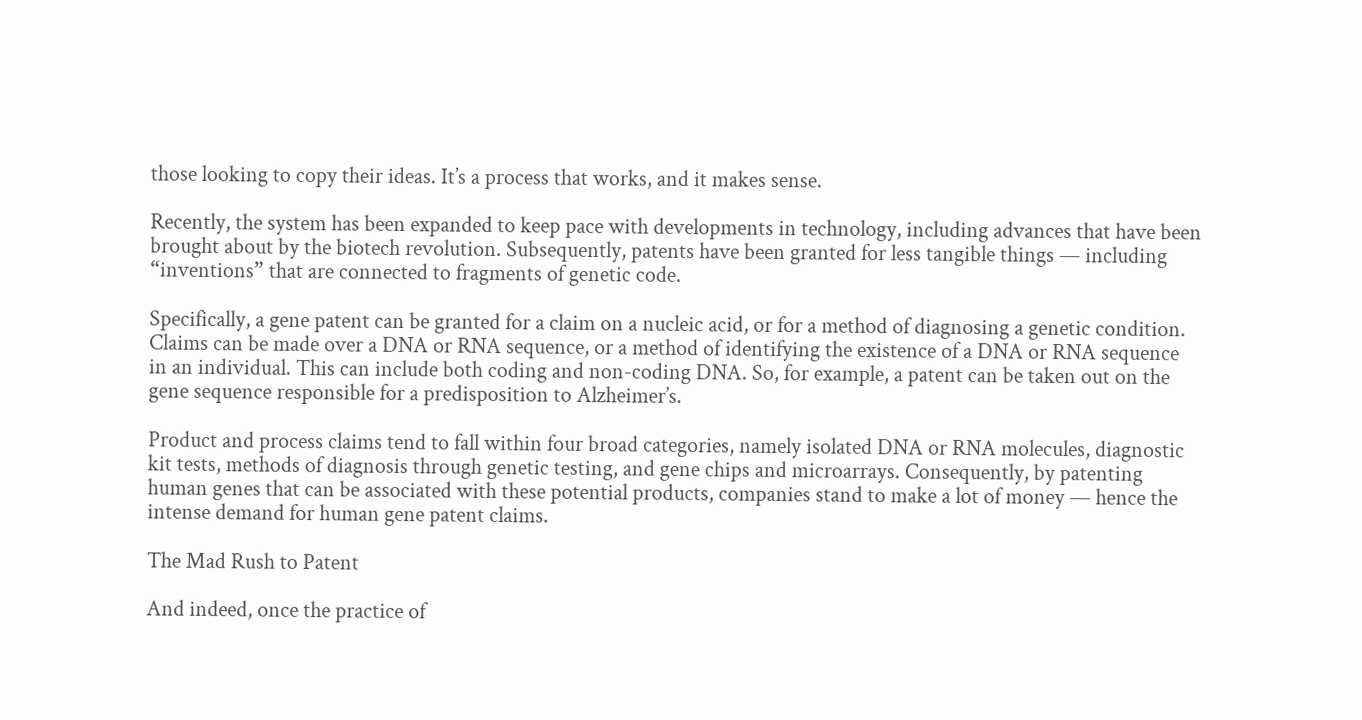those looking to copy their ideas. It’s a process that works, and it makes sense.

Recently, the system has been expanded to keep pace with developments in technology, including advances that have been brought about by the biotech revolution. Subsequently, patents have been granted for less tangible things — including “inventions” that are connected to fragments of genetic code.

Specifically, a gene patent can be granted for a claim on a nucleic acid, or for a method of diagnosing a genetic condition. Claims can be made over a DNA or RNA sequence, or a method of identifying the existence of a DNA or RNA sequence in an individual. This can include both coding and non-coding DNA. So, for example, a patent can be taken out on the gene sequence responsible for a predisposition to Alzheimer’s.

Product and process claims tend to fall within four broad categories, namely isolated DNA or RNA molecules, diagnostic kit tests, methods of diagnosis through genetic testing, and gene chips and microarrays. Consequently, by patenting human genes that can be associated with these potential products, companies stand to make a lot of money — hence the intense demand for human gene patent claims.

The Mad Rush to Patent

And indeed, once the practice of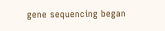gene sequencing began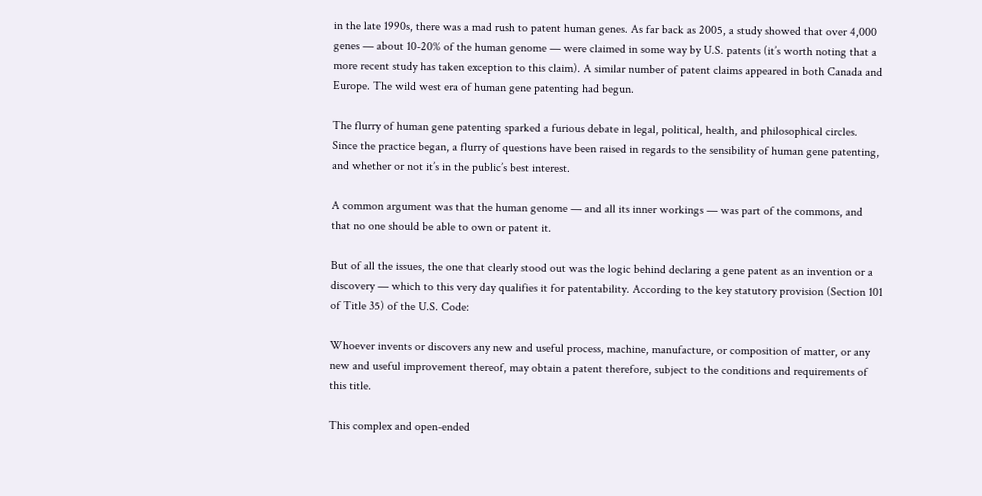in the late 1990s, there was a mad rush to patent human genes. As far back as 2005, a study showed that over 4,000 genes — about 10-20% of the human genome — were claimed in some way by U.S. patents (it’s worth noting that a more recent study has taken exception to this claim). A similar number of patent claims appeared in both Canada and Europe. The wild west era of human gene patenting had begun.

The flurry of human gene patenting sparked a furious debate in legal, political, health, and philosophical circles. Since the practice began, a flurry of questions have been raised in regards to the sensibility of human gene patenting, and whether or not it’s in the public’s best interest.

A common argument was that the human genome — and all its inner workings — was part of the commons, and that no one should be able to own or patent it.

But of all the issues, the one that clearly stood out was the logic behind declaring a gene patent as an invention or a discovery — which to this very day qualifies it for patentability. According to the key statutory provision (Section 101 of Title 35) of the U.S. Code:

Whoever invents or discovers any new and useful process, machine, manufacture, or composition of matter, or any new and useful improvement thereof, may obtain a patent therefore, subject to the conditions and requirements of this title.

This complex and open-ended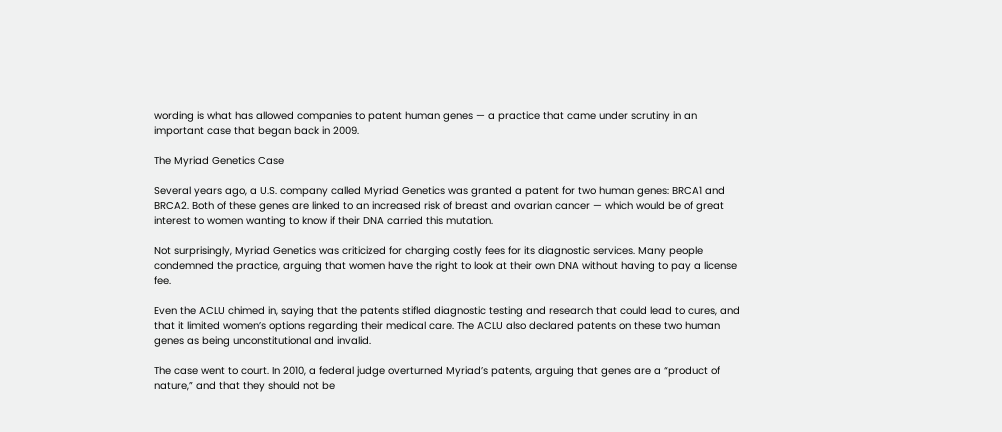wording is what has allowed companies to patent human genes — a practice that came under scrutiny in an important case that began back in 2009.

The Myriad Genetics Case

Several years ago, a U.S. company called Myriad Genetics was granted a patent for two human genes: BRCA1 and BRCA2. Both of these genes are linked to an increased risk of breast and ovarian cancer — which would be of great interest to women wanting to know if their DNA carried this mutation.

Not surprisingly, Myriad Genetics was criticized for charging costly fees for its diagnostic services. Many people condemned the practice, arguing that women have the right to look at their own DNA without having to pay a license fee.

Even the ACLU chimed in, saying that the patents stifled diagnostic testing and research that could lead to cures, and that it limited women’s options regarding their medical care. The ACLU also declared patents on these two human genes as being unconstitutional and invalid.

The case went to court. In 2010, a federal judge overturned Myriad’s patents, arguing that genes are a “product of nature,” and that they should not be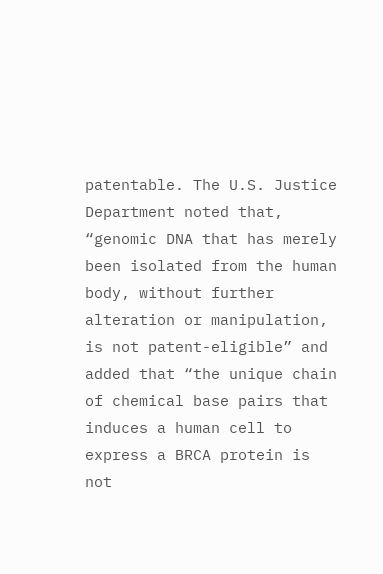patentable. The U.S. Justice Department noted that, “genomic DNA that has merely been isolated from the human body, without further alteration or manipulation, is not patent-eligible” and added that “the unique chain of chemical base pairs that induces a human cell to express a BRCA protein is not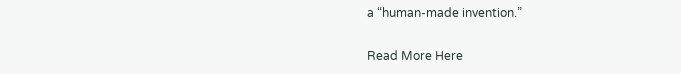a “human-made invention.”

Read More Here